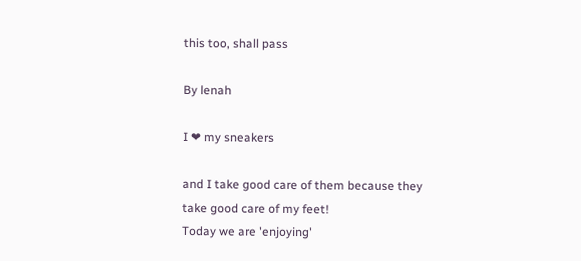this too, shall pass

By lenah

I ❤ my sneakers

and I take good care of them because they take good care of my feet!
Today we are 'enjoying'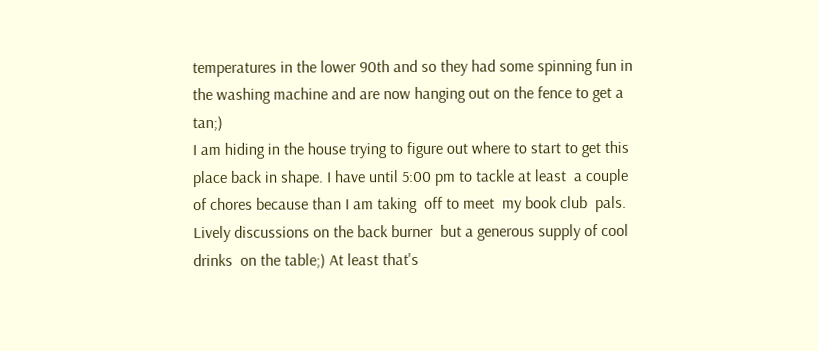temperatures in the lower 90th and so they had some spinning fun in the washing machine and are now hanging out on the fence to get a tan;)
I am hiding in the house trying to figure out where to start to get this place back in shape. I have until 5:00 pm to tackle at least  a couple of chores because than I am taking  off to meet  my book club  pals. Lively discussions on the back burner  but a generous supply of cool drinks  on the table;) At least that's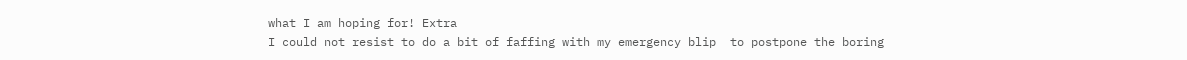what I am hoping for! Extra
I could not resist to do a bit of faffing with my emergency blip  to postpone the boring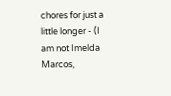chores for just a little longer - (I am not Imelda Marcos,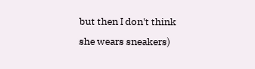but then I don't think she wears sneakers)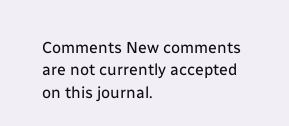Comments New comments are not currently accepted on this journal.